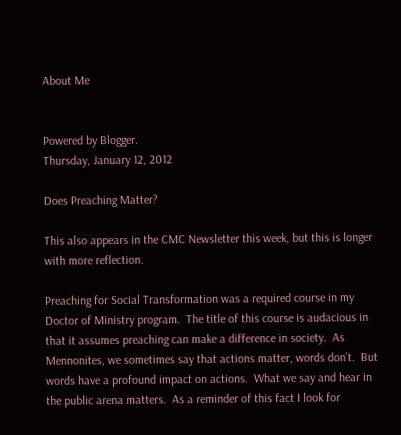About Me


Powered by Blogger.
Thursday, January 12, 2012

Does Preaching Matter?

This also appears in the CMC Newsletter this week, but this is longer with more reflection.

Preaching for Social Transformation was a required course in my Doctor of Ministry program.  The title of this course is audacious in that it assumes preaching can make a difference in society.  As Mennonites, we sometimes say that actions matter, words don’t.  But words have a profound impact on actions.  What we say and hear in the public arena matters.  As a reminder of this fact I look for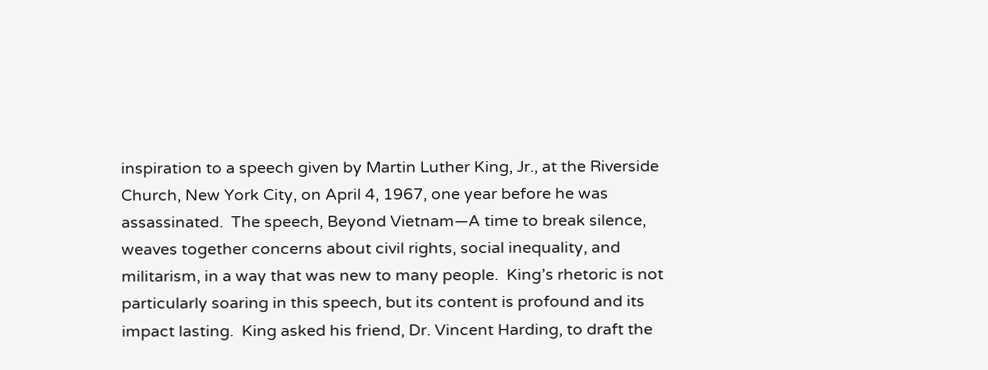inspiration to a speech given by Martin Luther King, Jr., at the Riverside Church, New York City, on April 4, 1967, one year before he was assassinated.  The speech, Beyond Vietnam—A time to break silence, weaves together concerns about civil rights, social inequality, and militarism, in a way that was new to many people.  King’s rhetoric is not particularly soaring in this speech, but its content is profound and its impact lasting.  King asked his friend, Dr. Vincent Harding, to draft the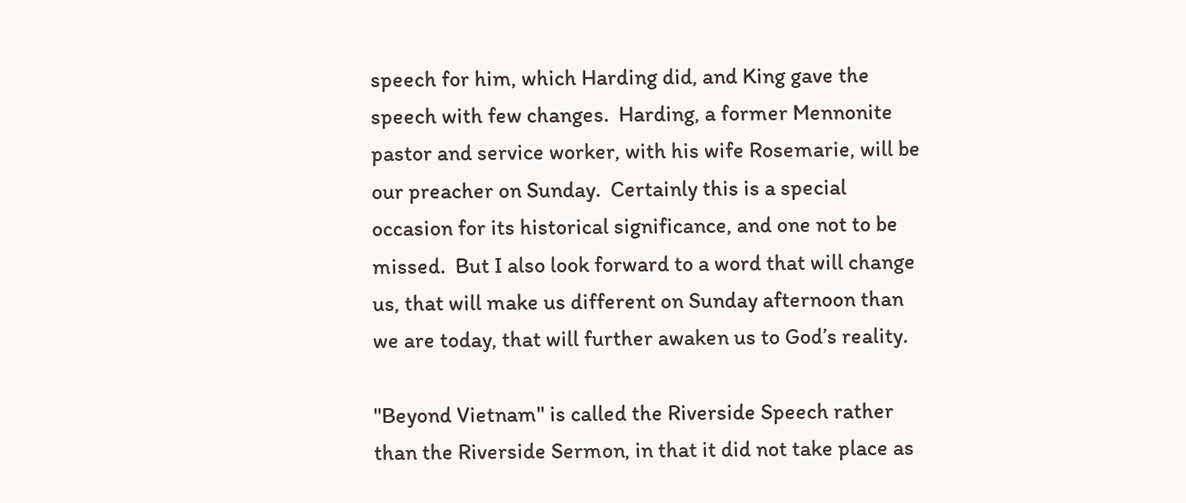speech for him, which Harding did, and King gave the speech with few changes.  Harding, a former Mennonite pastor and service worker, with his wife Rosemarie, will be our preacher on Sunday.  Certainly this is a special occasion for its historical significance, and one not to be missed.  But I also look forward to a word that will change us, that will make us different on Sunday afternoon than we are today, that will further awaken us to God’s reality.

"Beyond Vietnam" is called the Riverside Speech rather than the Riverside Sermon, in that it did not take place as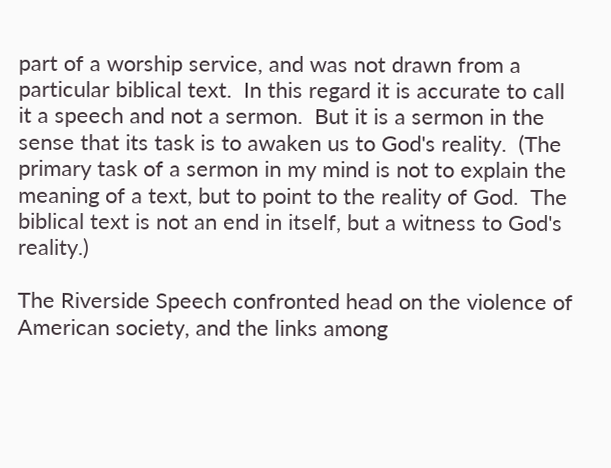part of a worship service, and was not drawn from a particular biblical text.  In this regard it is accurate to call it a speech and not a sermon.  But it is a sermon in the sense that its task is to awaken us to God's reality.  (The primary task of a sermon in my mind is not to explain the meaning of a text, but to point to the reality of God.  The biblical text is not an end in itself, but a witness to God's reality.)

The Riverside Speech confronted head on the violence of American society, and the links among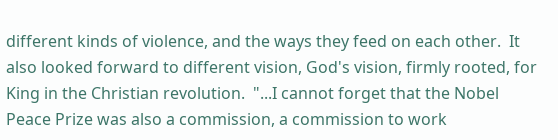different kinds of violence, and the ways they feed on each other.  It also looked forward to different vision, God's vision, firmly rooted, for King in the Christian revolution.  "...I cannot forget that the Nobel Peace Prize was also a commission, a commission to work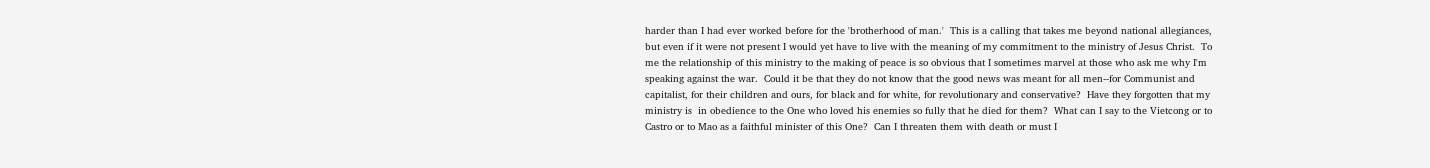harder than I had ever worked before for the 'brotherhood of man.'  This is a calling that takes me beyond national allegiances, but even if it were not present I would yet have to live with the meaning of my commitment to the ministry of Jesus Christ.  To me the relationship of this ministry to the making of peace is so obvious that I sometimes marvel at those who ask me why I'm speaking against the war.  Could it be that they do not know that the good news was meant for all men--for Communist and capitalist, for their children and ours, for black and for white, for revolutionary and conservative?  Have they forgotten that my ministry is  in obedience to the One who loved his enemies so fully that he died for them?  What can I say to the Vietcong or to Castro or to Mao as a faithful minister of this One?  Can I threaten them with death or must I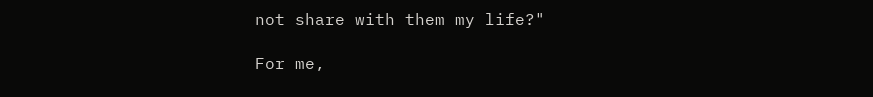not share with them my life?"

For me,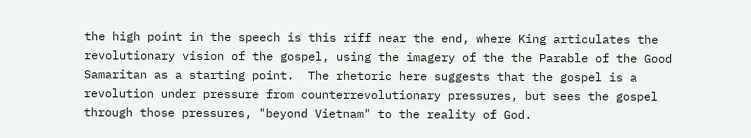the high point in the speech is this riff near the end, where King articulates the revolutionary vision of the gospel, using the imagery of the the Parable of the Good Samaritan as a starting point.  The rhetoric here suggests that the gospel is a revolution under pressure from counterrevolutionary pressures, but sees the gospel through those pressures, "beyond Vietnam" to the reality of God.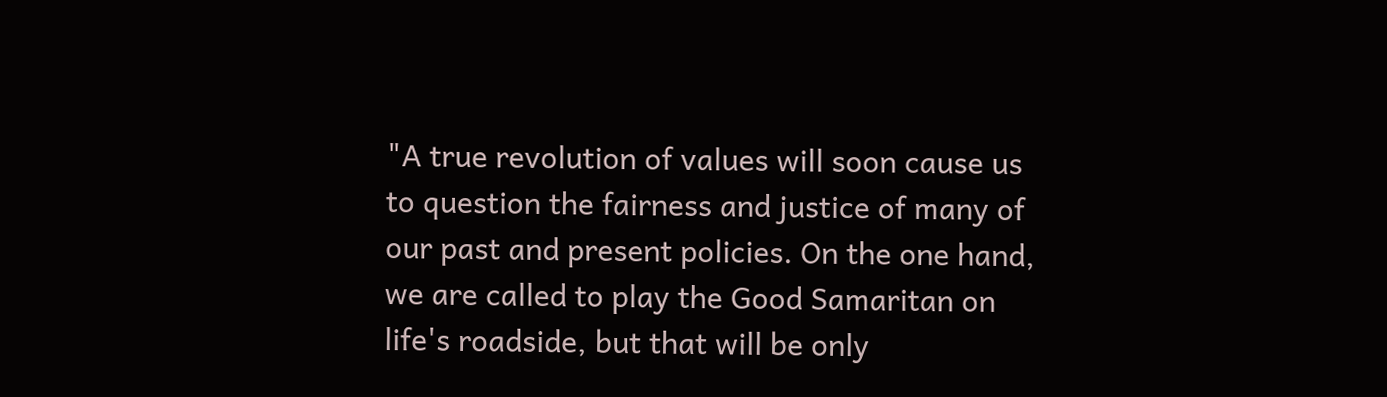"A true revolution of values will soon cause us to question the fairness and justice of many of our past and present policies. On the one hand, we are called to play the Good Samaritan on life's roadside, but that will be only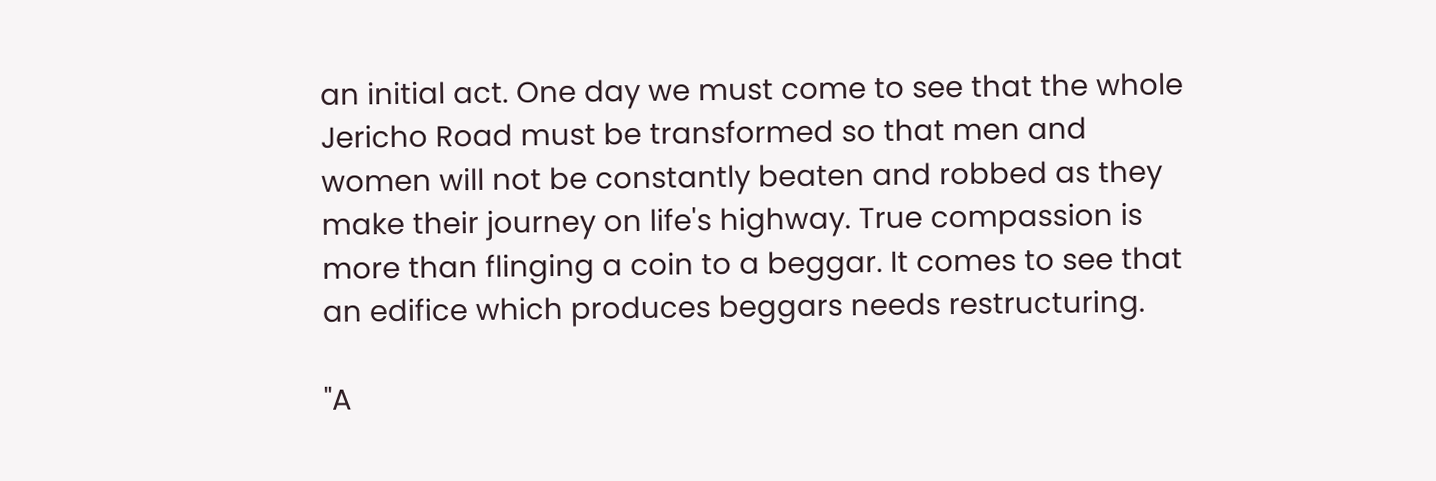an initial act. One day we must come to see that the whole Jericho Road must be transformed so that men and women will not be constantly beaten and robbed as they make their journey on life's highway. True compassion is more than flinging a coin to a beggar. It comes to see that an edifice which produces beggars needs restructuring.

"A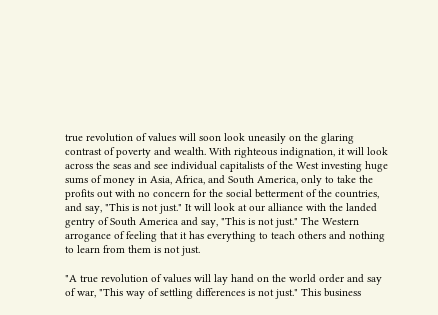true revolution of values will soon look uneasily on the glaring contrast of poverty and wealth. With righteous indignation, it will look across the seas and see individual capitalists of the West investing huge sums of money in Asia, Africa, and South America, only to take the profits out with no concern for the social betterment of the countries, and say, "This is not just." It will look at our alliance with the landed gentry of South America and say, "This is not just." The Western arrogance of feeling that it has everything to teach others and nothing to learn from them is not just.

"A true revolution of values will lay hand on the world order and say of war, "This way of settling differences is not just." This business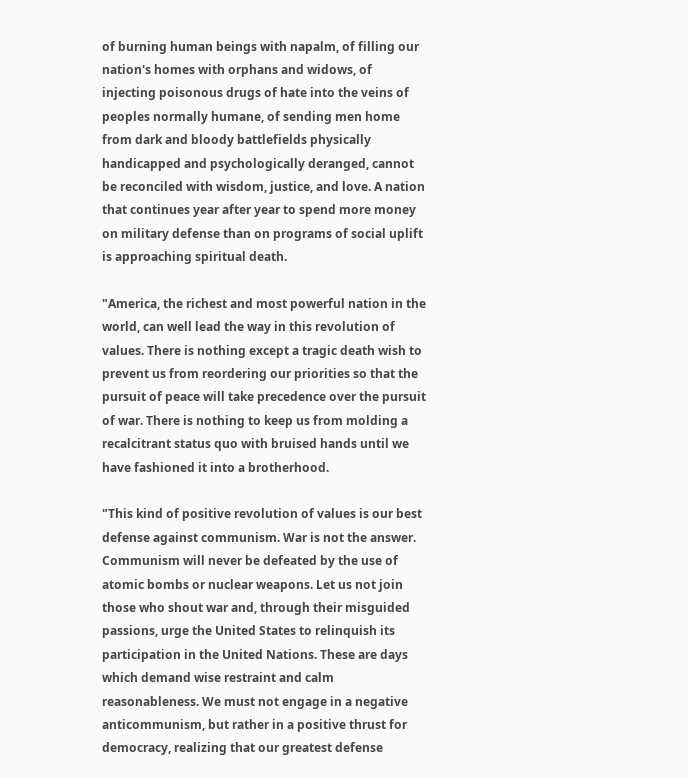of burning human beings with napalm, of filling our nation's homes with orphans and widows, of injecting poisonous drugs of hate into the veins of peoples normally humane, of sending men home from dark and bloody battlefields physically handicapped and psychologically deranged, cannot be reconciled with wisdom, justice, and love. A nation that continues year after year to spend more money on military defense than on programs of social uplift is approaching spiritual death.

"America, the richest and most powerful nation in the world, can well lead the way in this revolution of values. There is nothing except a tragic death wish to prevent us from reordering our priorities so that the pursuit of peace will take precedence over the pursuit of war. There is nothing to keep us from molding a recalcitrant status quo with bruised hands until we have fashioned it into a brotherhood.

"This kind of positive revolution of values is our best defense against communism. War is not the answer. Communism will never be defeated by the use of atomic bombs or nuclear weapons. Let us not join those who shout war and, through their misguided passions, urge the United States to relinquish its participation in the United Nations. These are days which demand wise restraint and calm reasonableness. We must not engage in a negative anticommunism, but rather in a positive thrust for democracy, realizing that our greatest defense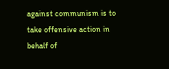against communism is to take offensive action in behalf of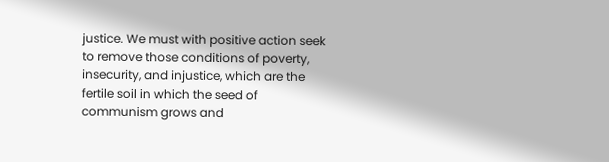justice. We must with positive action seek to remove those conditions of poverty, insecurity, and injustice, which are the fertile soil in which the seed of communism grows and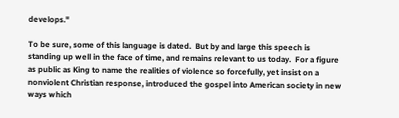develops."

To be sure, some of this language is dated.  But by and large this speech is standing up well in the face of time, and remains relevant to us today.  For a figure as public as King to name the realities of violence so forcefully, yet insist on a nonviolent Christian response, introduced the gospel into American society in new ways which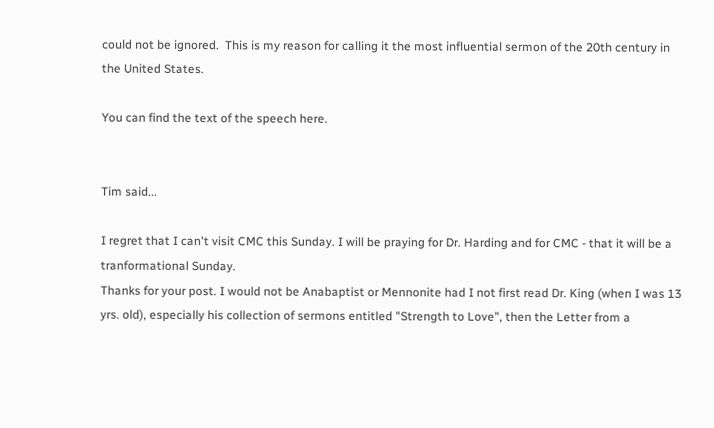could not be ignored.  This is my reason for calling it the most influential sermon of the 20th century in the United States.

You can find the text of the speech here.


Tim said...

I regret that I can't visit CMC this Sunday. I will be praying for Dr. Harding and for CMC - that it will be a tranformational Sunday.
Thanks for your post. I would not be Anabaptist or Mennonite had I not first read Dr. King (when I was 13 yrs. old), especially his collection of sermons entitled "Strength to Love", then the Letter from a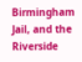Birmingham Jail, and the Riverside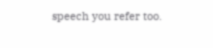speech you refer too.